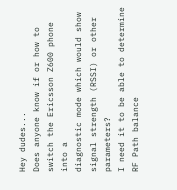Hey dudes...
Does anyone know if or how to switch the Ericsson Z600 phone into a
diagnostic mode which would show signal strength (RSSI) or other parameters?
I need it to be able to determine RF Path balance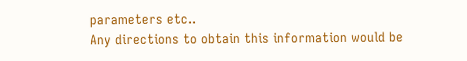parameters etc..
Any directions to obtain this information would be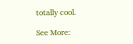totally cool.

See More: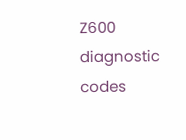Z600 diagnostic codes